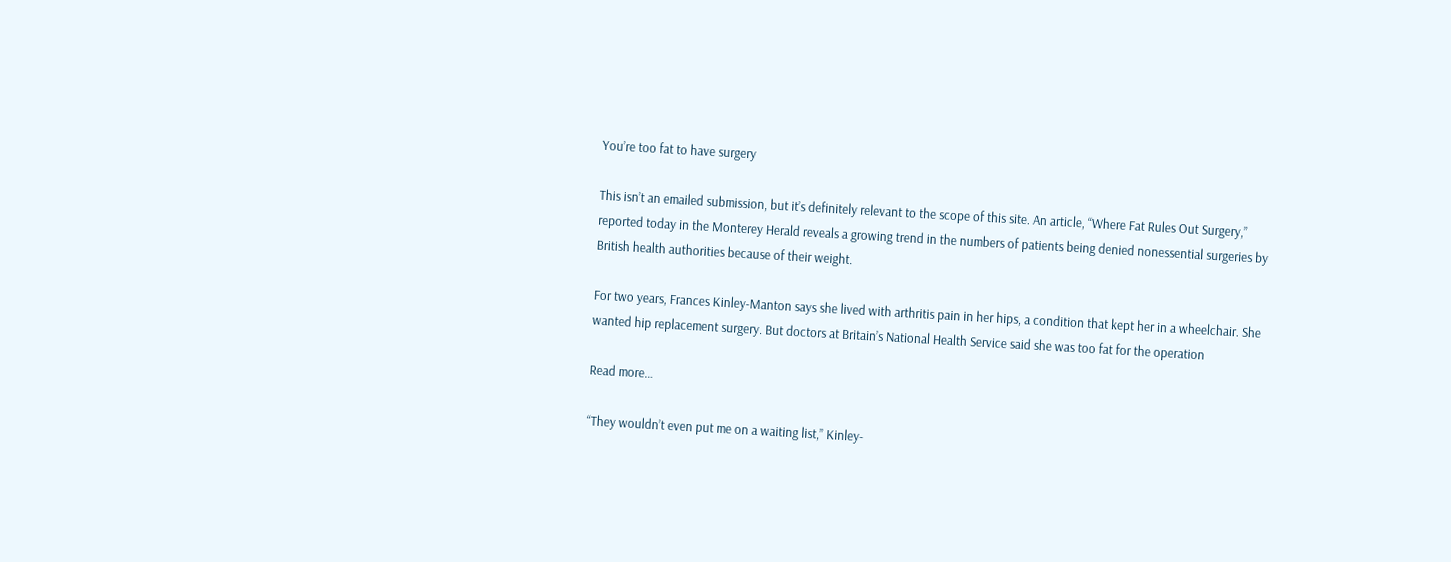You’re too fat to have surgery

This isn’t an emailed submission, but it’s definitely relevant to the scope of this site. An article, “Where Fat Rules Out Surgery,” reported today in the Monterey Herald reveals a growing trend in the numbers of patients being denied nonessential surgeries by British health authorities because of their weight.

For two years, Frances Kinley-Manton says she lived with arthritis pain in her hips, a condition that kept her in a wheelchair. She wanted hip replacement surgery. But doctors at Britain’s National Health Service said she was too fat for the operation

Read more…

“They wouldn’t even put me on a waiting list,” Kinley-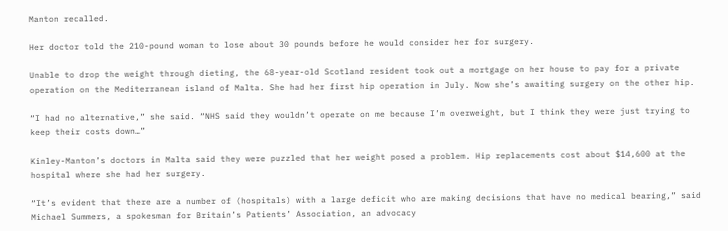Manton recalled.

Her doctor told the 210-pound woman to lose about 30 pounds before he would consider her for surgery.

Unable to drop the weight through dieting, the 68-year-old Scotland resident took out a mortgage on her house to pay for a private operation on the Mediterranean island of Malta. She had her first hip operation in July. Now she’s awaiting surgery on the other hip.

“I had no alternative,” she said. “NHS said they wouldn’t operate on me because I’m overweight, but I think they were just trying to keep their costs down…”

Kinley-Manton’s doctors in Malta said they were puzzled that her weight posed a problem. Hip replacements cost about $14,600 at the hospital where she had her surgery.

“It’s evident that there are a number of (hospitals) with a large deficit who are making decisions that have no medical bearing,” said Michael Summers, a spokesman for Britain’s Patients’ Association, an advocacy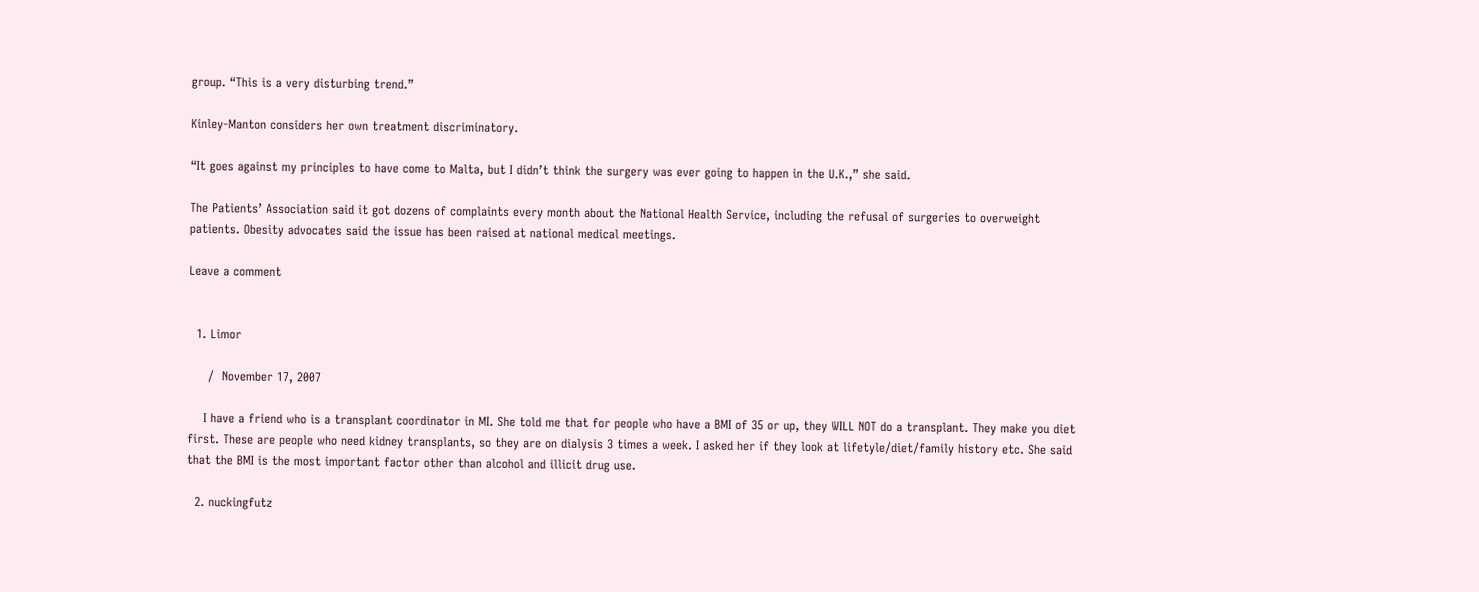group. “This is a very disturbing trend.”

Kinley-Manton considers her own treatment discriminatory.

“It goes against my principles to have come to Malta, but I didn’t think the surgery was ever going to happen in the U.K.,” she said.

The Patients’ Association said it got dozens of complaints every month about the National Health Service, including the refusal of surgeries to overweight patients. Obesity advocates said the issue has been raised at national medical meetings.

Leave a comment


  1. Limor

     /  November 17, 2007

    I have a friend who is a transplant coordinator in MI. She told me that for people who have a BMI of 35 or up, they WILL NOT do a transplant. They make you diet first. These are people who need kidney transplants, so they are on dialysis 3 times a week. I asked her if they look at lifetyle/diet/family history etc. She said that the BMI is the most important factor other than alcohol and illicit drug use.

  2. nuckingfutz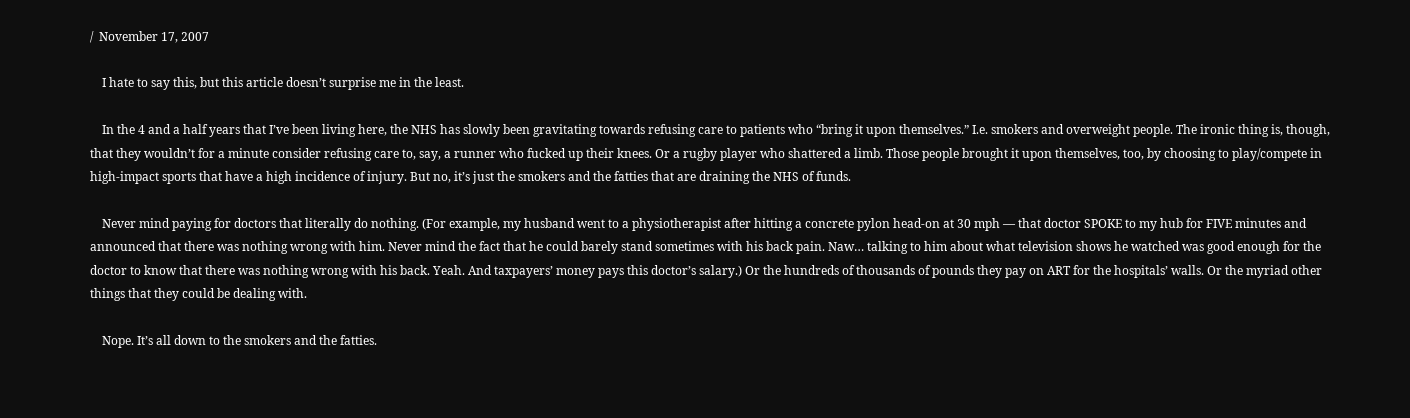/  November 17, 2007

    I hate to say this, but this article doesn’t surprise me in the least.

    In the 4 and a half years that I’ve been living here, the NHS has slowly been gravitating towards refusing care to patients who “bring it upon themselves.” I.e. smokers and overweight people. The ironic thing is, though, that they wouldn’t for a minute consider refusing care to, say, a runner who fucked up their knees. Or a rugby player who shattered a limb. Those people brought it upon themselves, too, by choosing to play/compete in high-impact sports that have a high incidence of injury. But no, it’s just the smokers and the fatties that are draining the NHS of funds.

    Never mind paying for doctors that literally do nothing. (For example, my husband went to a physiotherapist after hitting a concrete pylon head-on at 30 mph — that doctor SPOKE to my hub for FIVE minutes and announced that there was nothing wrong with him. Never mind the fact that he could barely stand sometimes with his back pain. Naw… talking to him about what television shows he watched was good enough for the doctor to know that there was nothing wrong with his back. Yeah. And taxpayers’ money pays this doctor’s salary.) Or the hundreds of thousands of pounds they pay on ART for the hospitals’ walls. Or the myriad other things that they could be dealing with.

    Nope. It’s all down to the smokers and the fatties.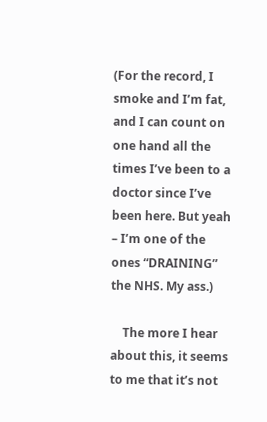(For the record, I smoke and I’m fat, and I can count on one hand all the times I’ve been to a doctor since I’ve been here. But yeah – I’m one of the ones “DRAINING” the NHS. My ass.)

    The more I hear about this, it seems to me that it’s not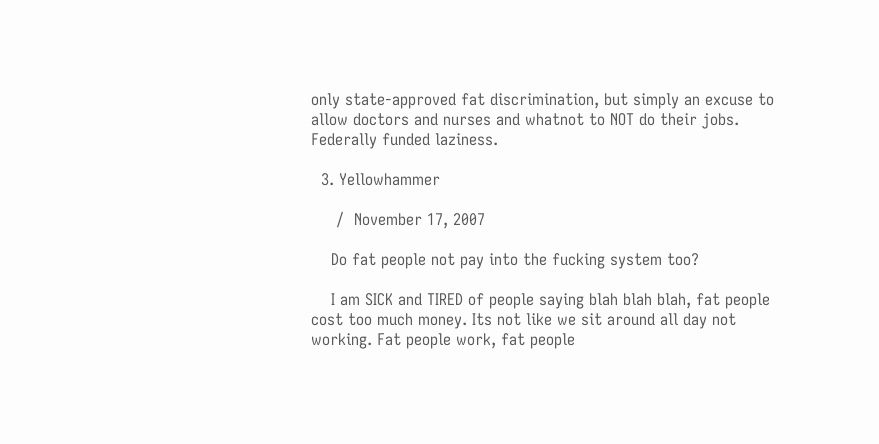only state-approved fat discrimination, but simply an excuse to allow doctors and nurses and whatnot to NOT do their jobs. Federally funded laziness.

  3. Yellowhammer

     /  November 17, 2007

    Do fat people not pay into the fucking system too?

    I am SICK and TIRED of people saying blah blah blah, fat people cost too much money. Its not like we sit around all day not working. Fat people work, fat people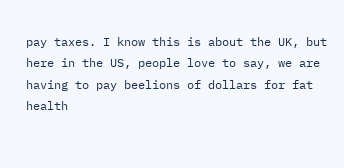pay taxes. I know this is about the UK, but here in the US, people love to say, we are having to pay beelions of dollars for fat health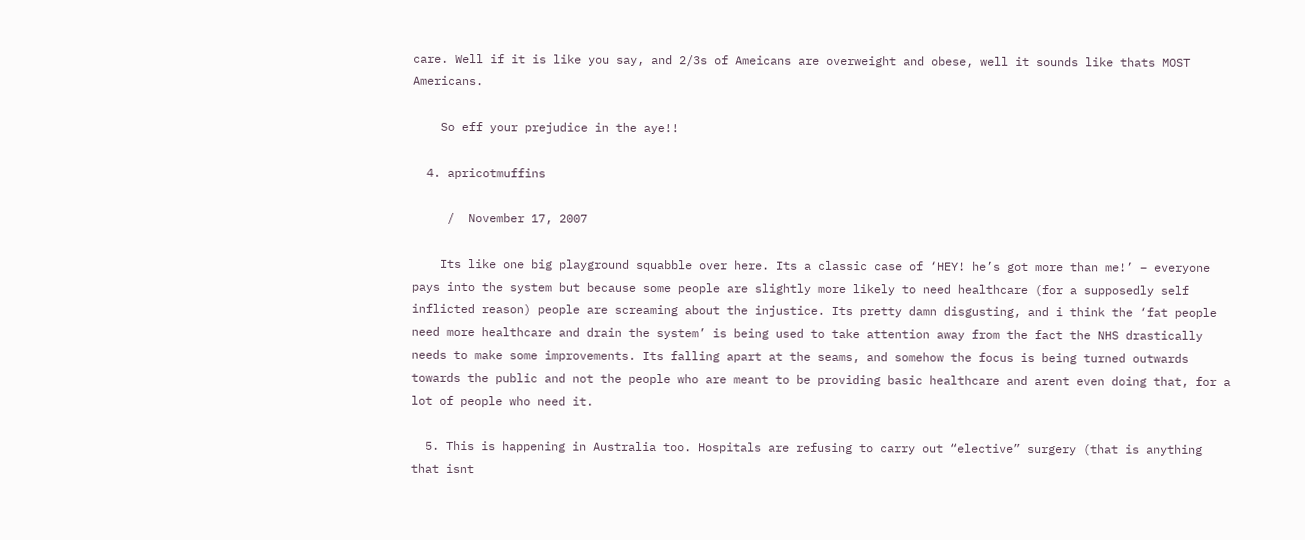care. Well if it is like you say, and 2/3s of Ameicans are overweight and obese, well it sounds like thats MOST Americans.

    So eff your prejudice in the aye!!

  4. apricotmuffins

     /  November 17, 2007

    Its like one big playground squabble over here. Its a classic case of ‘HEY! he’s got more than me!’ – everyone pays into the system but because some people are slightly more likely to need healthcare (for a supposedly self inflicted reason) people are screaming about the injustice. Its pretty damn disgusting, and i think the ‘fat people need more healthcare and drain the system’ is being used to take attention away from the fact the NHS drastically needs to make some improvements. Its falling apart at the seams, and somehow the focus is being turned outwards towards the public and not the people who are meant to be providing basic healthcare and arent even doing that, for a lot of people who need it.

  5. This is happening in Australia too. Hospitals are refusing to carry out “elective” surgery (that is anything that isnt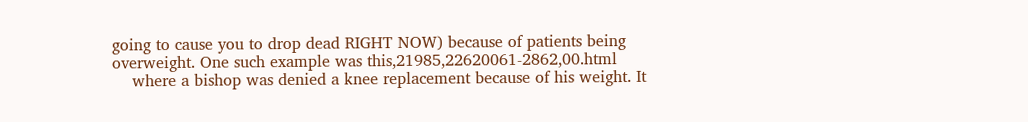going to cause you to drop dead RIGHT NOW) because of patients being overweight. One such example was this,21985,22620061-2862,00.html
    where a bishop was denied a knee replacement because of his weight. It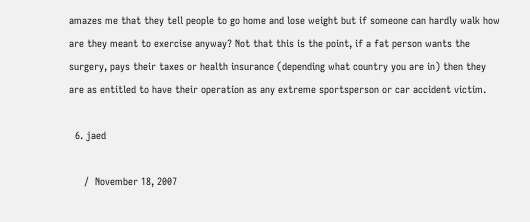amazes me that they tell people to go home and lose weight but if someone can hardly walk how are they meant to exercise anyway? Not that this is the point, if a fat person wants the surgery, pays their taxes or health insurance (depending what country you are in) then they are as entitled to have their operation as any extreme sportsperson or car accident victim.

  6. jaed

     /  November 18, 2007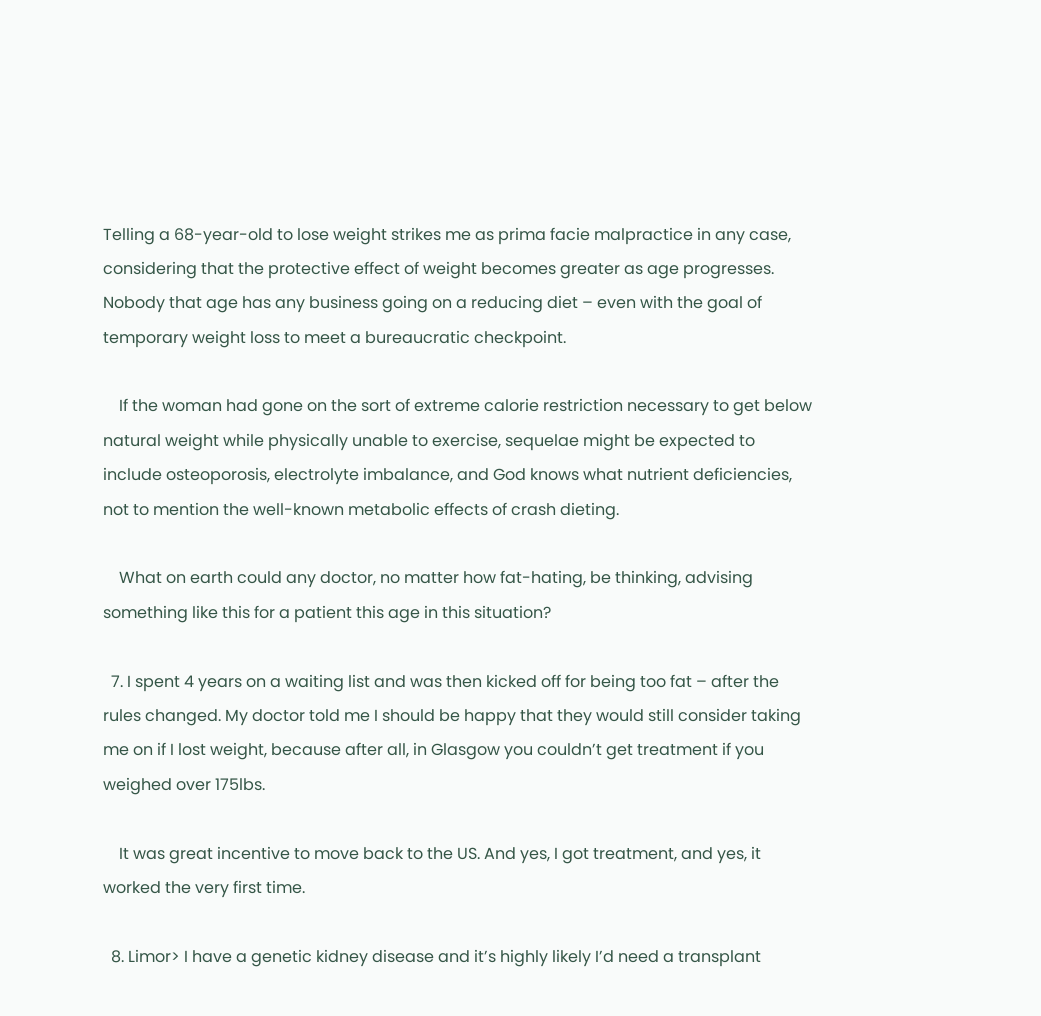Telling a 68-year-old to lose weight strikes me as prima facie malpractice in any case, considering that the protective effect of weight becomes greater as age progresses. Nobody that age has any business going on a reducing diet – even with the goal of temporary weight loss to meet a bureaucratic checkpoint.

    If the woman had gone on the sort of extreme calorie restriction necessary to get below natural weight while physically unable to exercise, sequelae might be expected to include osteoporosis, electrolyte imbalance, and God knows what nutrient deficiencies, not to mention the well-known metabolic effects of crash dieting.

    What on earth could any doctor, no matter how fat-hating, be thinking, advising something like this for a patient this age in this situation?

  7. I spent 4 years on a waiting list and was then kicked off for being too fat – after the rules changed. My doctor told me I should be happy that they would still consider taking me on if I lost weight, because after all, in Glasgow you couldn’t get treatment if you weighed over 175lbs.

    It was great incentive to move back to the US. And yes, I got treatment, and yes, it worked the very first time.

  8. Limor> I have a genetic kidney disease and it’s highly likely I’d need a transplant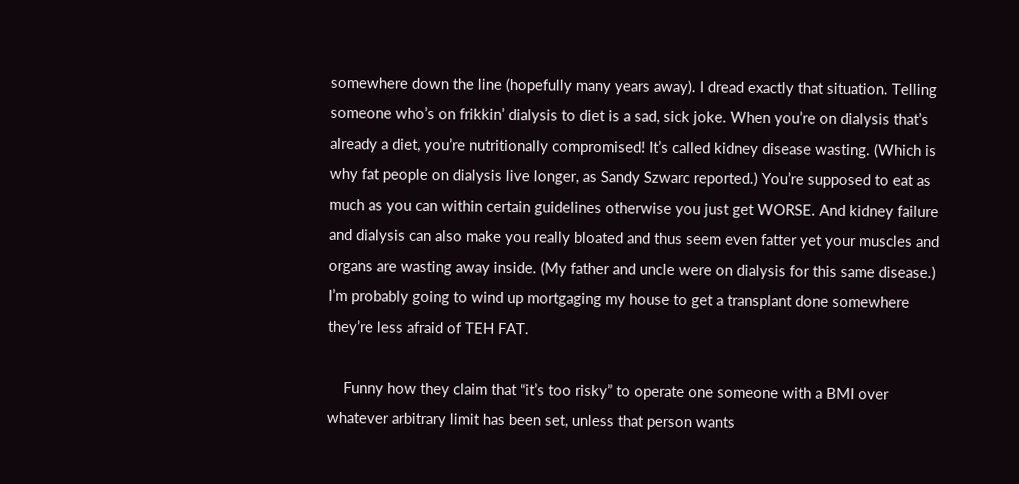somewhere down the line (hopefully many years away). I dread exactly that situation. Telling someone who’s on frikkin’ dialysis to diet is a sad, sick joke. When you’re on dialysis that’s already a diet, you’re nutritionally compromised! It’s called kidney disease wasting. (Which is why fat people on dialysis live longer, as Sandy Szwarc reported.) You’re supposed to eat as much as you can within certain guidelines otherwise you just get WORSE. And kidney failure and dialysis can also make you really bloated and thus seem even fatter yet your muscles and organs are wasting away inside. (My father and uncle were on dialysis for this same disease.) I’m probably going to wind up mortgaging my house to get a transplant done somewhere they’re less afraid of TEH FAT.

    Funny how they claim that “it’s too risky” to operate one someone with a BMI over whatever arbitrary limit has been set, unless that person wants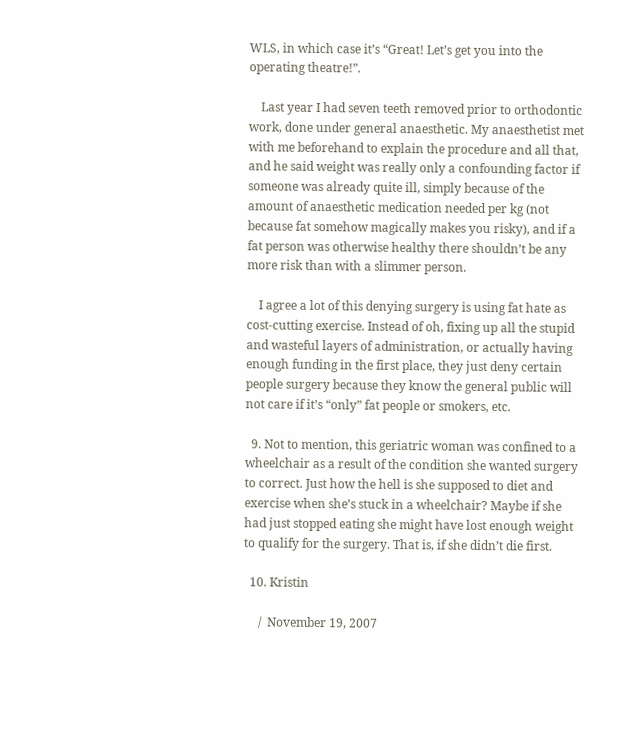WLS, in which case it’s “Great! Let’s get you into the operating theatre!”.

    Last year I had seven teeth removed prior to orthodontic work, done under general anaesthetic. My anaesthetist met with me beforehand to explain the procedure and all that, and he said weight was really only a confounding factor if someone was already quite ill, simply because of the amount of anaesthetic medication needed per kg (not because fat somehow magically makes you risky), and if a fat person was otherwise healthy there shouldn’t be any more risk than with a slimmer person.

    I agree a lot of this denying surgery is using fat hate as cost-cutting exercise. Instead of oh, fixing up all the stupid and wasteful layers of administration, or actually having enough funding in the first place, they just deny certain people surgery because they know the general public will not care if it’s “only” fat people or smokers, etc.

  9. Not to mention, this geriatric woman was confined to a wheelchair as a result of the condition she wanted surgery to correct. Just how the hell is she supposed to diet and exercise when she’s stuck in a wheelchair? Maybe if she had just stopped eating she might have lost enough weight to qualify for the surgery. That is, if she didn’t die first.

  10. Kristin

     /  November 19, 2007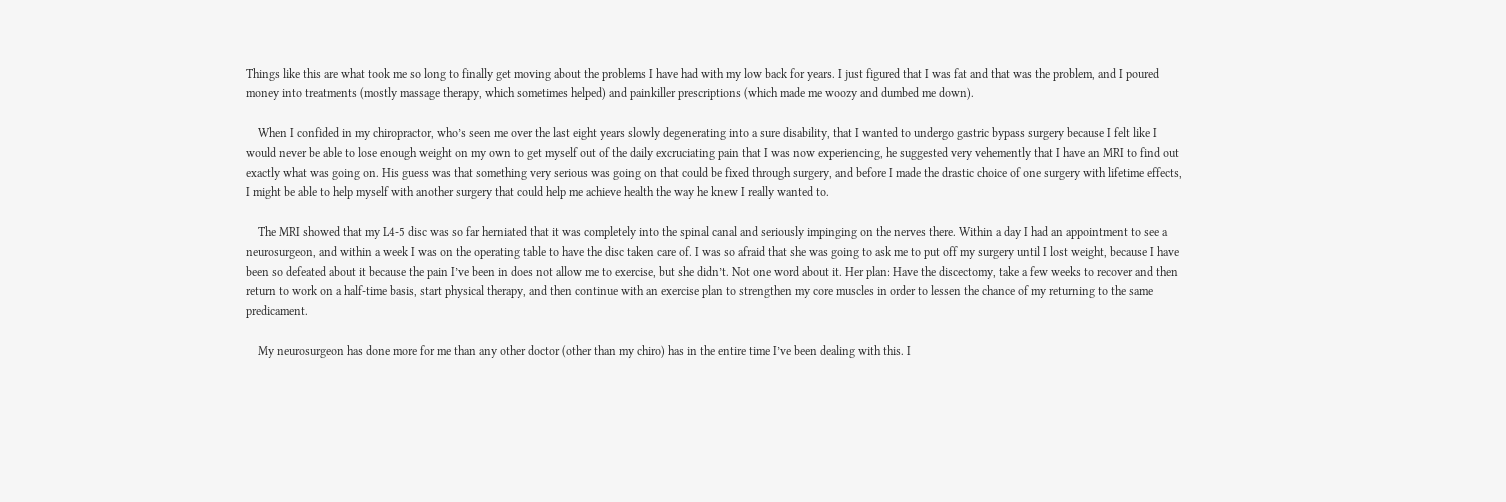Things like this are what took me so long to finally get moving about the problems I have had with my low back for years. I just figured that I was fat and that was the problem, and I poured money into treatments (mostly massage therapy, which sometimes helped) and painkiller prescriptions (which made me woozy and dumbed me down).

    When I confided in my chiropractor, who’s seen me over the last eight years slowly degenerating into a sure disability, that I wanted to undergo gastric bypass surgery because I felt like I would never be able to lose enough weight on my own to get myself out of the daily excruciating pain that I was now experiencing, he suggested very vehemently that I have an MRI to find out exactly what was going on. His guess was that something very serious was going on that could be fixed through surgery, and before I made the drastic choice of one surgery with lifetime effects, I might be able to help myself with another surgery that could help me achieve health the way he knew I really wanted to.

    The MRI showed that my L4-5 disc was so far herniated that it was completely into the spinal canal and seriously impinging on the nerves there. Within a day I had an appointment to see a neurosurgeon, and within a week I was on the operating table to have the disc taken care of. I was so afraid that she was going to ask me to put off my surgery until I lost weight, because I have been so defeated about it because the pain I’ve been in does not allow me to exercise, but she didn’t. Not one word about it. Her plan: Have the discectomy, take a few weeks to recover and then return to work on a half-time basis, start physical therapy, and then continue with an exercise plan to strengthen my core muscles in order to lessen the chance of my returning to the same predicament.

    My neurosurgeon has done more for me than any other doctor (other than my chiro) has in the entire time I’ve been dealing with this. I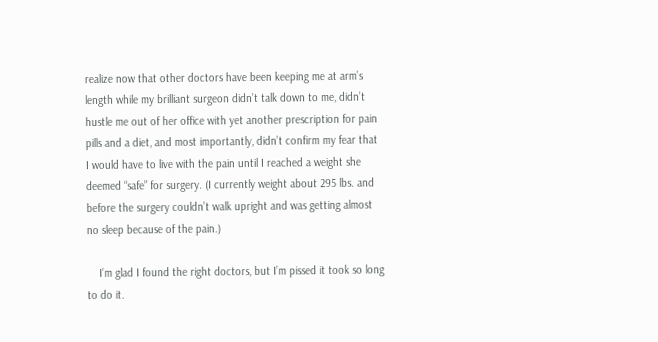realize now that other doctors have been keeping me at arm’s length while my brilliant surgeon didn’t talk down to me, didn’t hustle me out of her office with yet another prescription for pain pills and a diet, and most importantly, didn’t confirm my fear that I would have to live with the pain until I reached a weight she deemed “safe” for surgery. (I currently weight about 295 lbs. and before the surgery couldn’t walk upright and was getting almost no sleep because of the pain.)

    I’m glad I found the right doctors, but I’m pissed it took so long to do it.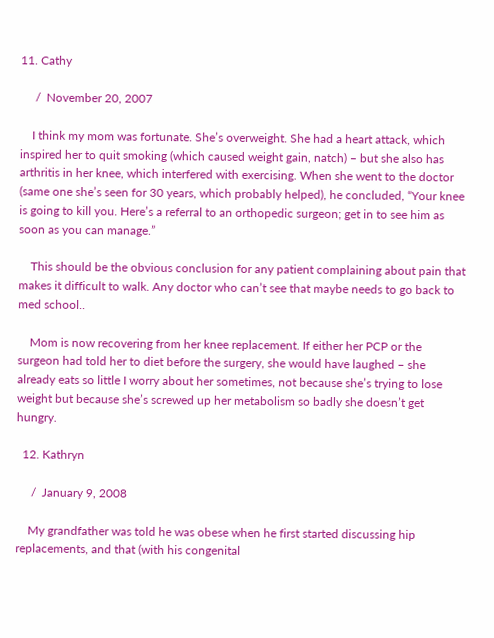11. Cathy

     /  November 20, 2007

    I think my mom was fortunate. She’s overweight. She had a heart attack, which inspired her to quit smoking (which caused weight gain, natch) – but she also has arthritis in her knee, which interfered with exercising. When she went to the doctor (same one she’s seen for 30 years, which probably helped), he concluded, “Your knee is going to kill you. Here’s a referral to an orthopedic surgeon; get in to see him as soon as you can manage.”

    This should be the obvious conclusion for any patient complaining about pain that makes it difficult to walk. Any doctor who can’t see that maybe needs to go back to med school..

    Mom is now recovering from her knee replacement. If either her PCP or the surgeon had told her to diet before the surgery, she would have laughed – she already eats so little I worry about her sometimes, not because she’s trying to lose weight but because she’s screwed up her metabolism so badly she doesn’t get hungry.

  12. Kathryn

     /  January 9, 2008

    My grandfather was told he was obese when he first started discussing hip replacements, and that (with his congenital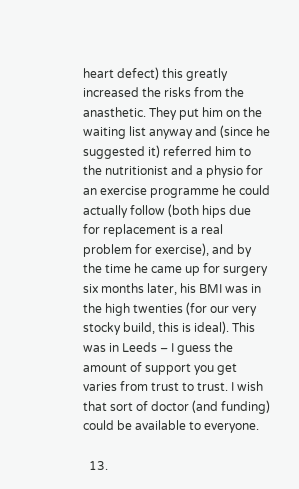heart defect) this greatly increased the risks from the anasthetic. They put him on the waiting list anyway and (since he suggested it) referred him to the nutritionist and a physio for an exercise programme he could actually follow (both hips due for replacement is a real problem for exercise), and by the time he came up for surgery six months later, his BMI was in the high twenties (for our very stocky build, this is ideal). This was in Leeds – I guess the amount of support you get varies from trust to trust. I wish that sort of doctor (and funding) could be available to everyone.

  13.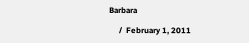Barbara

     /  February 1, 2011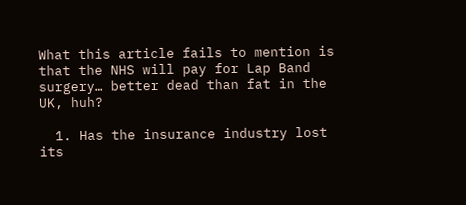What this article fails to mention is that the NHS will pay for Lap Band surgery… better dead than fat in the UK, huh?

  1. Has the insurance industry lost its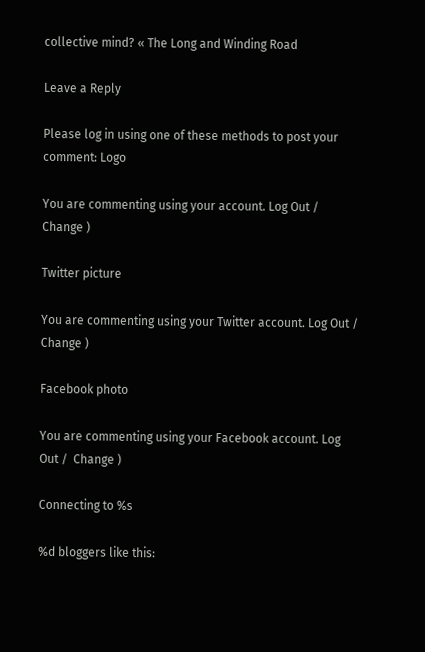collective mind? « The Long and Winding Road

Leave a Reply

Please log in using one of these methods to post your comment: Logo

You are commenting using your account. Log Out /  Change )

Twitter picture

You are commenting using your Twitter account. Log Out /  Change )

Facebook photo

You are commenting using your Facebook account. Log Out /  Change )

Connecting to %s

%d bloggers like this: